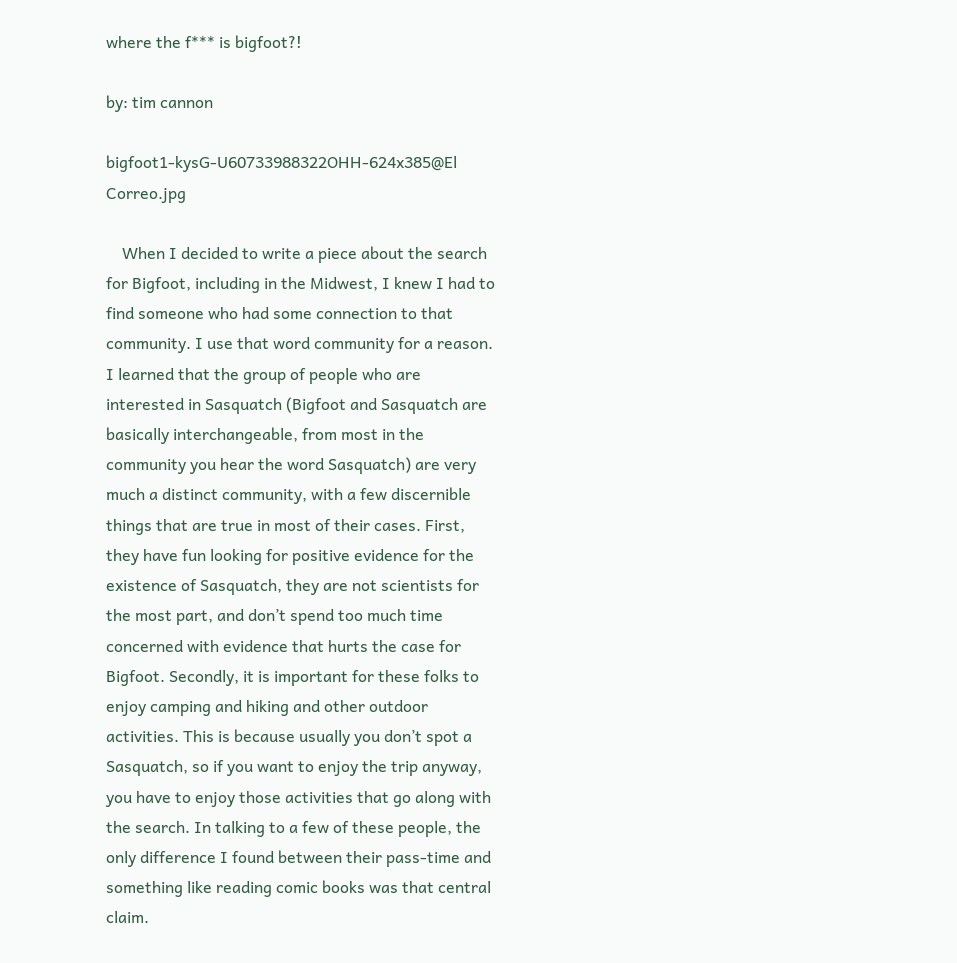where the f*** is bigfoot?!

by: tim cannon

bigfoot1-kysG-U60733988322OHH-624x385@El Correo.jpg

    When I decided to write a piece about the search for Bigfoot, including in the Midwest, I knew I had to find someone who had some connection to that community. I use that word community for a reason. I learned that the group of people who are interested in Sasquatch (Bigfoot and Sasquatch are basically interchangeable, from most in the community you hear the word Sasquatch) are very much a distinct community, with a few discernible things that are true in most of their cases. First, they have fun looking for positive evidence for the existence of Sasquatch, they are not scientists for the most part, and don’t spend too much time concerned with evidence that hurts the case for Bigfoot. Secondly, it is important for these folks to enjoy camping and hiking and other outdoor activities. This is because usually you don’t spot a Sasquatch, so if you want to enjoy the trip anyway, you have to enjoy those activities that go along with the search. In talking to a few of these people, the only difference I found between their pass-time and something like reading comic books was that central claim.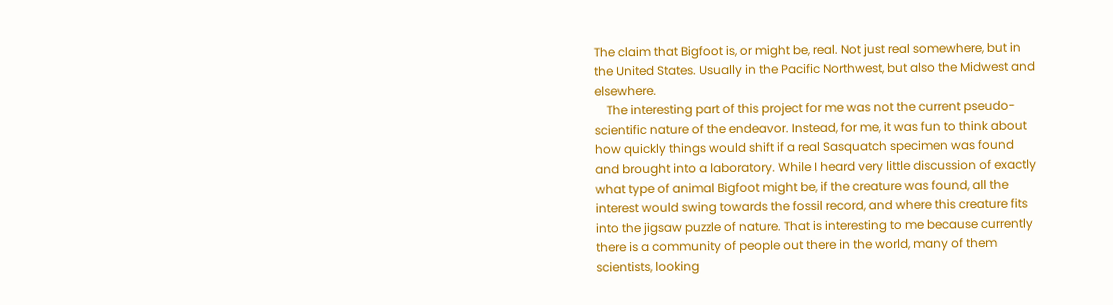The claim that Bigfoot is, or might be, real. Not just real somewhere, but in the United States. Usually in the Pacific Northwest, but also the Midwest and elsewhere.
    The interesting part of this project for me was not the current pseudo-scientific nature of the endeavor. Instead, for me, it was fun to think about how quickly things would shift if a real Sasquatch specimen was found and brought into a laboratory. While I heard very little discussion of exactly what type of animal Bigfoot might be, if the creature was found, all the interest would swing towards the fossil record, and where this creature fits into the jigsaw puzzle of nature. That is interesting to me because currently there is a community of people out there in the world, many of them scientists, looking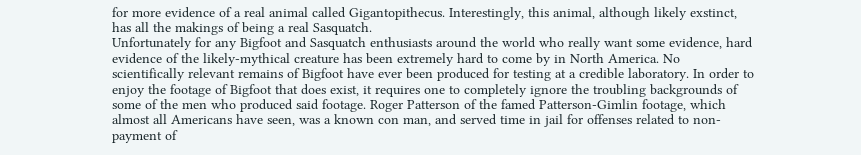for more evidence of a real animal called Gigantopithecus. Interestingly, this animal, although likely exstinct, has all the makings of being a real Sasquatch.
Unfortunately for any Bigfoot and Sasquatch enthusiasts around the world who really want some evidence, hard evidence of the likely-mythical creature has been extremely hard to come by in North America. No scientifically relevant remains of Bigfoot have ever been produced for testing at a credible laboratory. In order to enjoy the footage of Bigfoot that does exist, it requires one to completely ignore the troubling backgrounds of some of the men who produced said footage. Roger Patterson of the famed Patterson-Gimlin footage, which almost all Americans have seen, was a known con man, and served time in jail for offenses related to non-payment of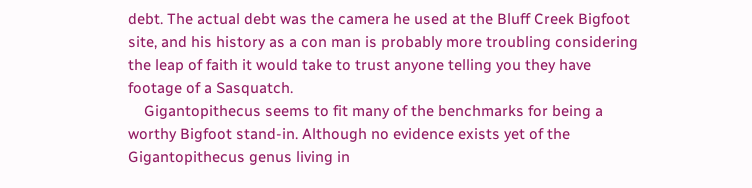debt. The actual debt was the camera he used at the Bluff Creek Bigfoot site, and his history as a con man is probably more troubling considering the leap of faith it would take to trust anyone telling you they have footage of a Sasquatch.
    Gigantopithecus seems to fit many of the benchmarks for being a worthy Bigfoot stand-in. Although no evidence exists yet of the Gigantopithecus genus living in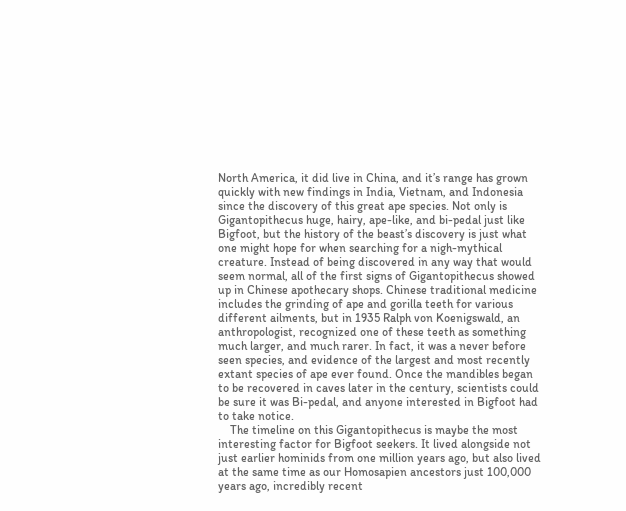North America, it did live in China, and it’s range has grown quickly with new findings in India, Vietnam, and Indonesia since the discovery of this great ape species. Not only is Gigantopithecus huge, hairy, ape-like, and bi-pedal just like Bigfoot, but the history of the beast’s discovery is just what one might hope for when searching for a nigh-mythical creature. Instead of being discovered in any way that would seem normal, all of the first signs of Gigantopithecus showed up in Chinese apothecary shops. Chinese traditional medicine includes the grinding of ape and gorilla teeth for various different ailments, but in 1935 Ralph von Koenigswald, an anthropologist, recognized one of these teeth as something much larger, and much rarer. In fact, it was a never before seen species, and evidence of the largest and most recently extant species of ape ever found. Once the mandibles began to be recovered in caves later in the century, scientists could be sure it was Bi-pedal, and anyone interested in Bigfoot had to take notice.
    The timeline on this Gigantopithecus is maybe the most interesting factor for Bigfoot seekers. It lived alongside not just earlier hominids from one million years ago, but also lived at the same time as our Homosapien ancestors just 100,000 years ago, incredibly recent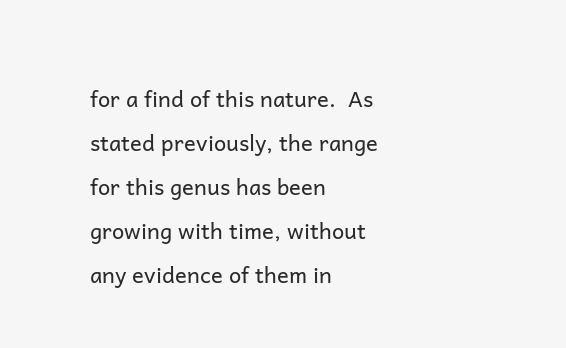for a find of this nature.  As stated previously, the range for this genus has been growing with time, without any evidence of them in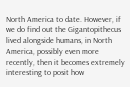North America to date. However, if we do find out the Gigantopithecus lived alongside humans, in North America, possibly even more recently, then it becomes extremely interesting to posit how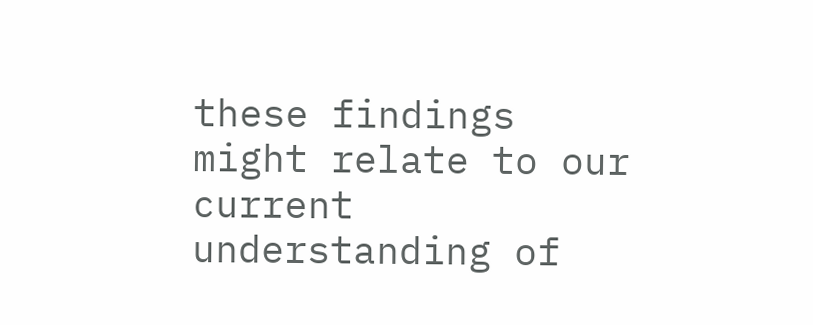these findings might relate to our current understanding of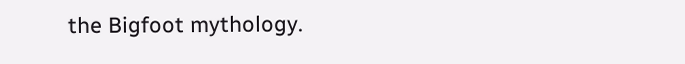the Bigfoot mythology.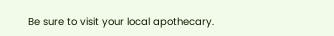Be sure to visit your local apothecary.